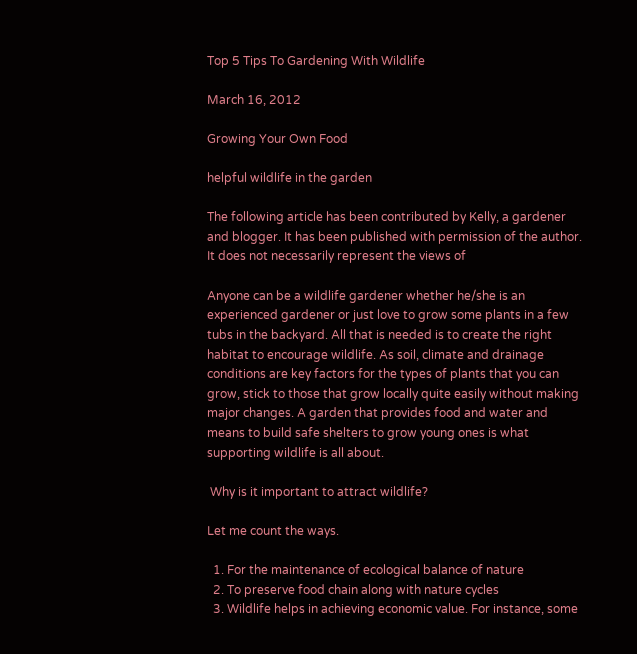Top 5 Tips To Gardening With Wildlife

March 16, 2012

Growing Your Own Food

helpful wildlife in the garden

The following article has been contributed by Kelly, a gardener and blogger. It has been published with permission of the author. It does not necessarily represent the views of

Anyone can be a wildlife gardener whether he/she is an experienced gardener or just love to grow some plants in a few tubs in the backyard. All that is needed is to create the right habitat to encourage wildlife. As soil, climate and drainage conditions are key factors for the types of plants that you can grow, stick to those that grow locally quite easily without making major changes. A garden that provides food and water and means to build safe shelters to grow young ones is what supporting wildlife is all about.

 Why is it important to attract wildlife?

Let me count the ways.

  1. For the maintenance of ecological balance of nature
  2. To preserve food chain along with nature cycles
  3. Wildlife helps in achieving economic value. For instance, some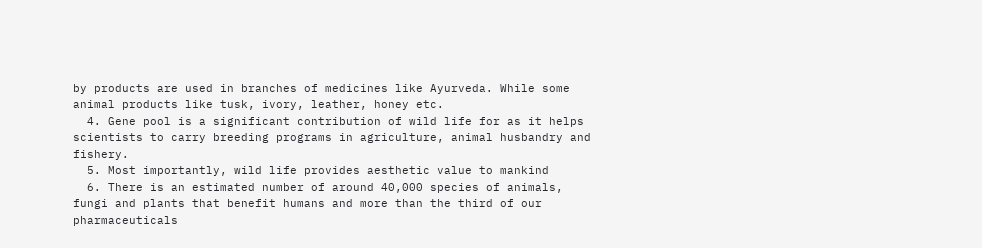by products are used in branches of medicines like Ayurveda. While some animal products like tusk, ivory, leather, honey etc.
  4. Gene pool is a significant contribution of wild life for as it helps scientists to carry breeding programs in agriculture, animal husbandry and fishery.
  5. Most importantly, wild life provides aesthetic value to mankind
  6. There is an estimated number of around 40,000 species of animals, fungi and plants that benefit humans and more than the third of our pharmaceuticals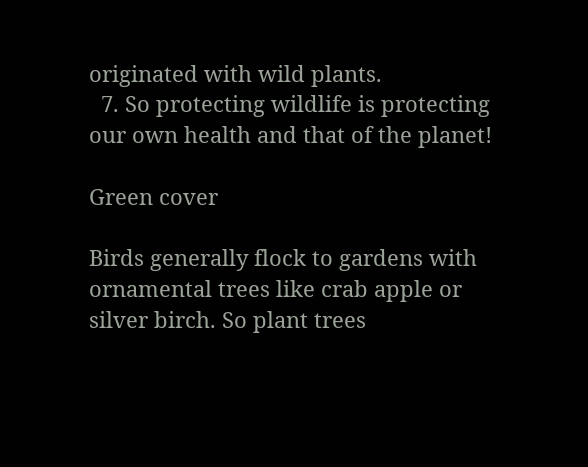originated with wild plants.
  7. So protecting wildlife is protecting our own health and that of the planet!

Green cover

Birds generally flock to gardens with ornamental trees like crab apple or silver birch. So plant trees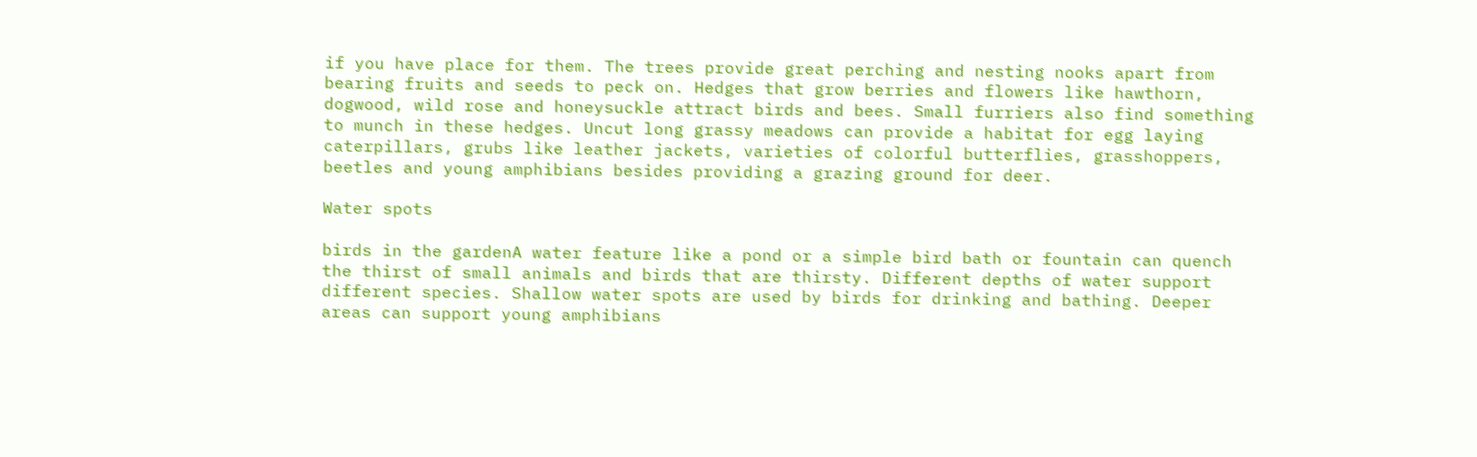if you have place for them. The trees provide great perching and nesting nooks apart from bearing fruits and seeds to peck on. Hedges that grow berries and flowers like hawthorn, dogwood, wild rose and honeysuckle attract birds and bees. Small furriers also find something to munch in these hedges. Uncut long grassy meadows can provide a habitat for egg laying caterpillars, grubs like leather jackets, varieties of colorful butterflies, grasshoppers, beetles and young amphibians besides providing a grazing ground for deer.

Water spots

birds in the gardenA water feature like a pond or a simple bird bath or fountain can quench the thirst of small animals and birds that are thirsty. Different depths of water support different species. Shallow water spots are used by birds for drinking and bathing. Deeper areas can support young amphibians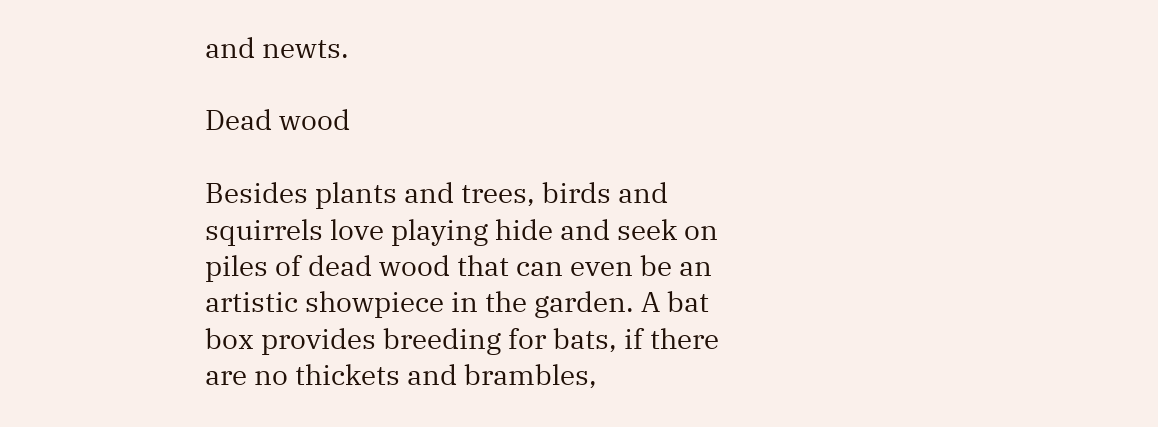and newts.

Dead wood

Besides plants and trees, birds and squirrels love playing hide and seek on piles of dead wood that can even be an artistic showpiece in the garden. A bat box provides breeding for bats, if there are no thickets and brambles,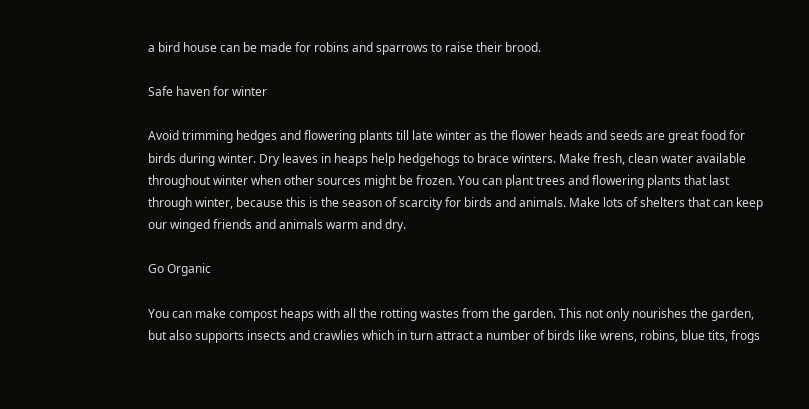a bird house can be made for robins and sparrows to raise their brood.

Safe haven for winter

Avoid trimming hedges and flowering plants till late winter as the flower heads and seeds are great food for birds during winter. Dry leaves in heaps help hedgehogs to brace winters. Make fresh, clean water available throughout winter when other sources might be frozen. You can plant trees and flowering plants that last through winter, because this is the season of scarcity for birds and animals. Make lots of shelters that can keep our winged friends and animals warm and dry.

Go Organic

You can make compost heaps with all the rotting wastes from the garden. This not only nourishes the garden, but also supports insects and crawlies which in turn attract a number of birds like wrens, robins, blue tits, frogs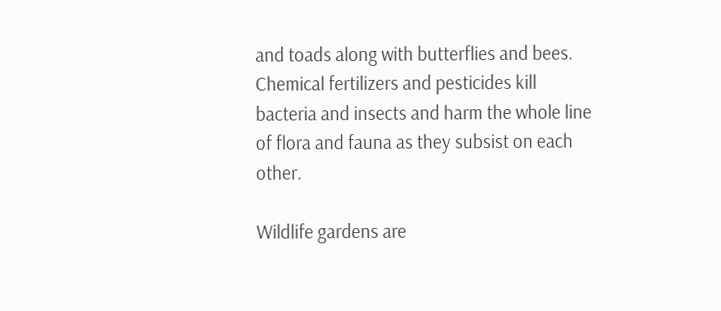and toads along with butterflies and bees. Chemical fertilizers and pesticides kill bacteria and insects and harm the whole line of flora and fauna as they subsist on each other.

Wildlife gardens are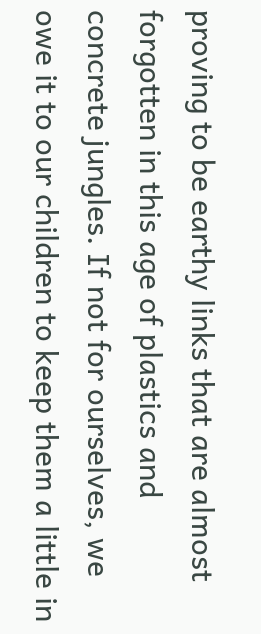proving to be earthy links that are almost forgotten in this age of plastics and concrete jungles. If not for ourselves, we owe it to our children to keep them a little in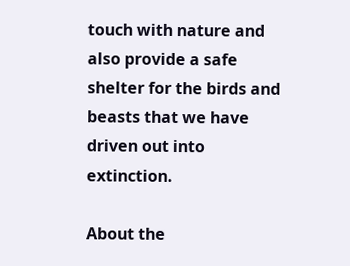touch with nature and also provide a safe shelter for the birds and beasts that we have driven out into extinction.

About the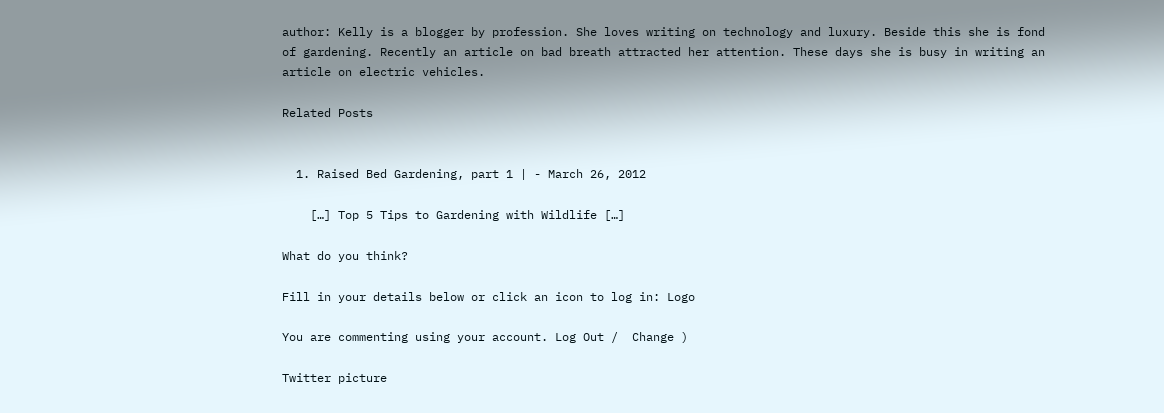author: Kelly is a blogger by profession. She loves writing on technology and luxury. Beside this she is fond of gardening. Recently an article on bad breath attracted her attention. These days she is busy in writing an article on electric vehicles.

Related Posts


  1. Raised Bed Gardening, part 1 | - March 26, 2012

    […] Top 5 Tips to Gardening with Wildlife […]

What do you think?

Fill in your details below or click an icon to log in: Logo

You are commenting using your account. Log Out /  Change )

Twitter picture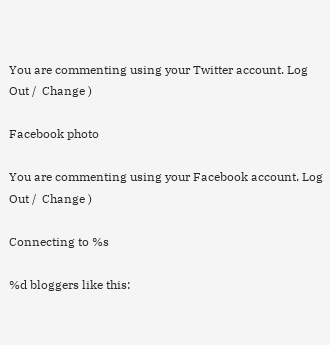You are commenting using your Twitter account. Log Out /  Change )

Facebook photo

You are commenting using your Facebook account. Log Out /  Change )

Connecting to %s

%d bloggers like this: